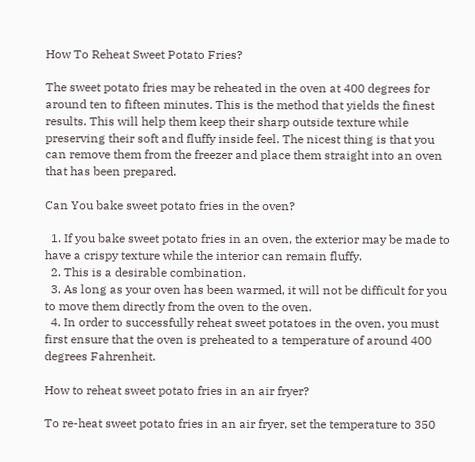How To Reheat Sweet Potato Fries?

The sweet potato fries may be reheated in the oven at 400 degrees for around ten to fifteen minutes. This is the method that yields the finest results. This will help them keep their sharp outside texture while preserving their soft and fluffy inside feel. The nicest thing is that you can remove them from the freezer and place them straight into an oven that has been prepared.

Can You bake sweet potato fries in the oven?

  1. If you bake sweet potato fries in an oven, the exterior may be made to have a crispy texture while the interior can remain fluffy.
  2. This is a desirable combination.
  3. As long as your oven has been warmed, it will not be difficult for you to move them directly from the oven to the oven.
  4. In order to successfully reheat sweet potatoes in the oven, you must first ensure that the oven is preheated to a temperature of around 400 degrees Fahrenheit.

How to reheat sweet potato fries in an air fryer?

To re-heat sweet potato fries in an air fryer, set the temperature to 350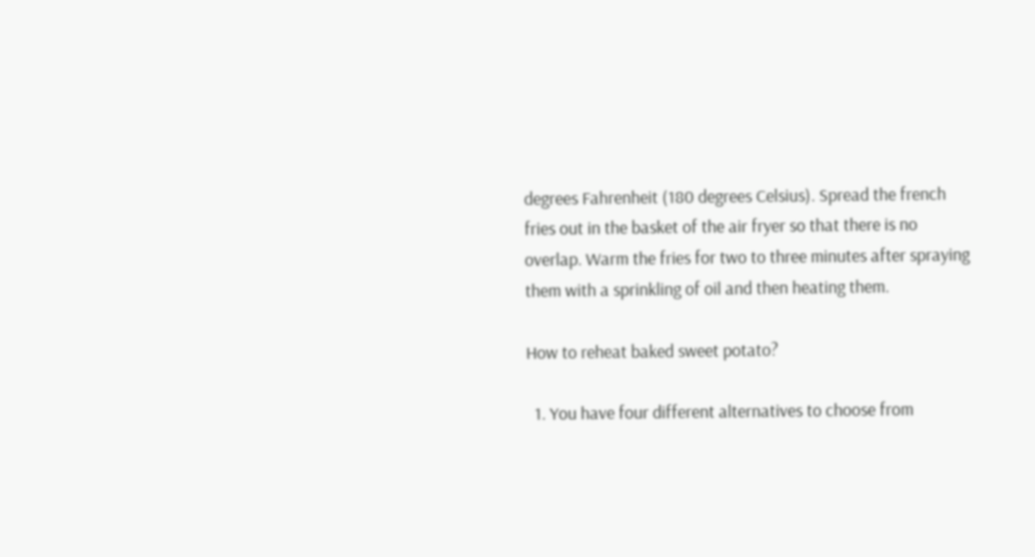degrees Fahrenheit (180 degrees Celsius). Spread the french fries out in the basket of the air fryer so that there is no overlap. Warm the fries for two to three minutes after spraying them with a sprinkling of oil and then heating them.

How to reheat baked sweet potato?

  1. You have four different alternatives to choose from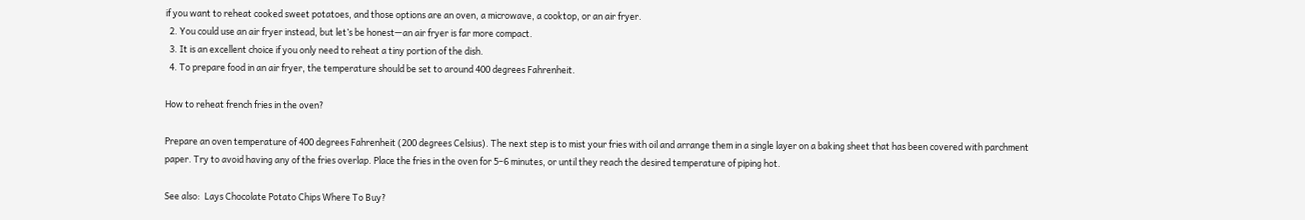if you want to reheat cooked sweet potatoes, and those options are an oven, a microwave, a cooktop, or an air fryer.
  2. You could use an air fryer instead, but let’s be honest—an air fryer is far more compact.
  3. It is an excellent choice if you only need to reheat a tiny portion of the dish.
  4. To prepare food in an air fryer, the temperature should be set to around 400 degrees Fahrenheit.

How to reheat french fries in the oven?

Prepare an oven temperature of 400 degrees Fahrenheit (200 degrees Celsius). The next step is to mist your fries with oil and arrange them in a single layer on a baking sheet that has been covered with parchment paper. Try to avoid having any of the fries overlap. Place the fries in the oven for 5–6 minutes, or until they reach the desired temperature of piping hot.

See also:  Lays Chocolate Potato Chips Where To Buy?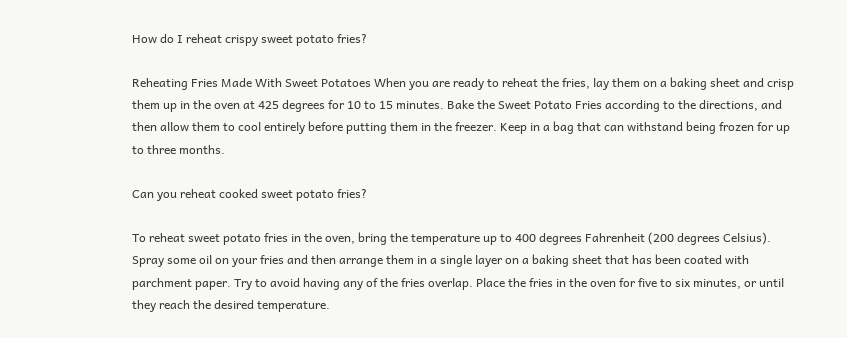How do I reheat crispy sweet potato fries?

Reheating Fries Made With Sweet Potatoes When you are ready to reheat the fries, lay them on a baking sheet and crisp them up in the oven at 425 degrees for 10 to 15 minutes. Bake the Sweet Potato Fries according to the directions, and then allow them to cool entirely before putting them in the freezer. Keep in a bag that can withstand being frozen for up to three months.

Can you reheat cooked sweet potato fries?

To reheat sweet potato fries in the oven, bring the temperature up to 400 degrees Fahrenheit (200 degrees Celsius). Spray some oil on your fries and then arrange them in a single layer on a baking sheet that has been coated with parchment paper. Try to avoid having any of the fries overlap. Place the fries in the oven for five to six minutes, or until they reach the desired temperature.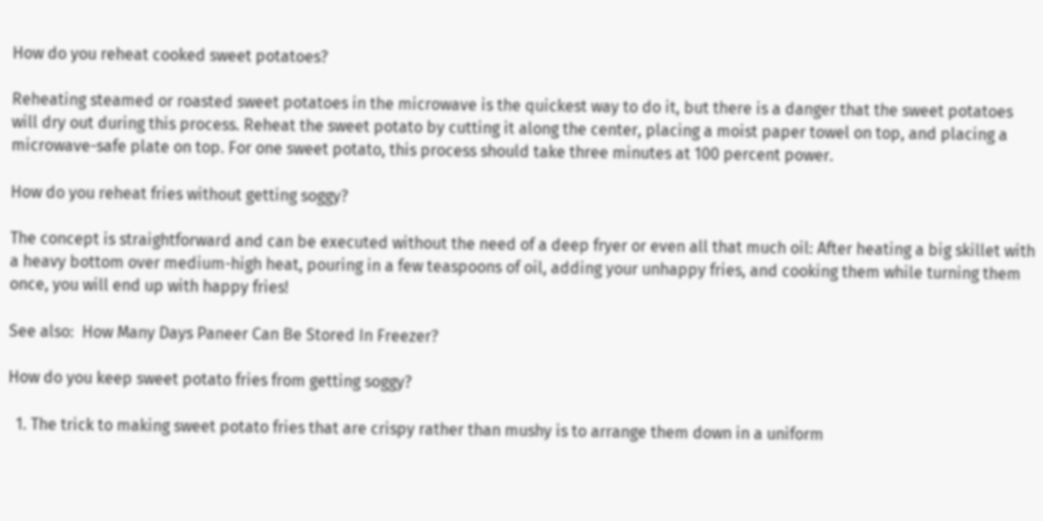How do you reheat cooked sweet potatoes?

Reheating steamed or roasted sweet potatoes in the microwave is the quickest way to do it, but there is a danger that the sweet potatoes will dry out during this process. Reheat the sweet potato by cutting it along the center, placing a moist paper towel on top, and placing a microwave-safe plate on top. For one sweet potato, this process should take three minutes at 100 percent power.

How do you reheat fries without getting soggy?

The concept is straightforward and can be executed without the need of a deep fryer or even all that much oil: After heating a big skillet with a heavy bottom over medium-high heat, pouring in a few teaspoons of oil, adding your unhappy fries, and cooking them while turning them once, you will end up with happy fries!

See also:  How Many Days Paneer Can Be Stored In Freezer?

How do you keep sweet potato fries from getting soggy?

  1. The trick to making sweet potato fries that are crispy rather than mushy is to arrange them down in a uniform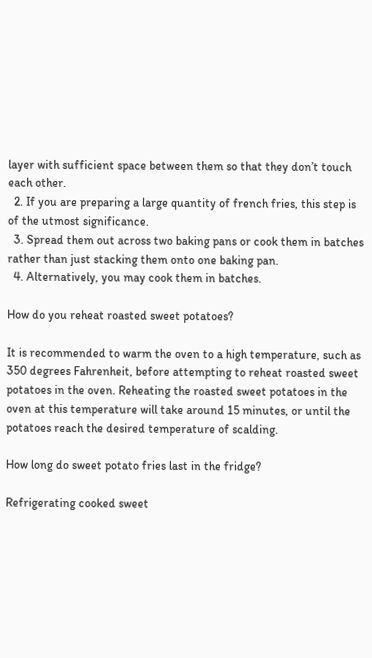layer with sufficient space between them so that they don’t touch each other.
  2. If you are preparing a large quantity of french fries, this step is of the utmost significance.
  3. Spread them out across two baking pans or cook them in batches rather than just stacking them onto one baking pan.
  4. Alternatively, you may cook them in batches.

How do you reheat roasted sweet potatoes?

It is recommended to warm the oven to a high temperature, such as 350 degrees Fahrenheit, before attempting to reheat roasted sweet potatoes in the oven. Reheating the roasted sweet potatoes in the oven at this temperature will take around 15 minutes, or until the potatoes reach the desired temperature of scalding.

How long do sweet potato fries last in the fridge?

Refrigerating cooked sweet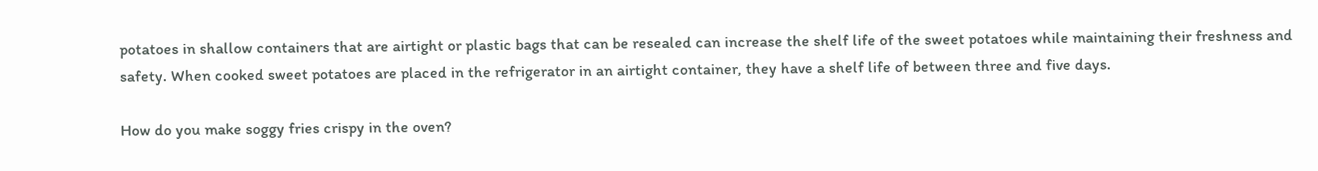potatoes in shallow containers that are airtight or plastic bags that can be resealed can increase the shelf life of the sweet potatoes while maintaining their freshness and safety. When cooked sweet potatoes are placed in the refrigerator in an airtight container, they have a shelf life of between three and five days.

How do you make soggy fries crispy in the oven?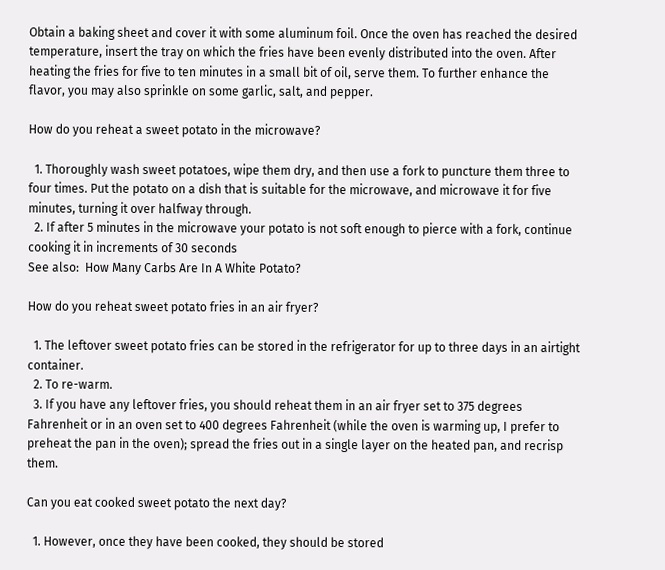Obtain a baking sheet and cover it with some aluminum foil. Once the oven has reached the desired temperature, insert the tray on which the fries have been evenly distributed into the oven. After heating the fries for five to ten minutes in a small bit of oil, serve them. To further enhance the flavor, you may also sprinkle on some garlic, salt, and pepper.

How do you reheat a sweet potato in the microwave?

  1. Thoroughly wash sweet potatoes, wipe them dry, and then use a fork to puncture them three to four times. Put the potato on a dish that is suitable for the microwave, and microwave it for five minutes, turning it over halfway through.
  2. If after 5 minutes in the microwave your potato is not soft enough to pierce with a fork, continue cooking it in increments of 30 seconds
See also:  How Many Carbs Are In A White Potato?

How do you reheat sweet potato fries in an air fryer?

  1. The leftover sweet potato fries can be stored in the refrigerator for up to three days in an airtight container.
  2. To re-warm.
  3. If you have any leftover fries, you should reheat them in an air fryer set to 375 degrees Fahrenheit or in an oven set to 400 degrees Fahrenheit (while the oven is warming up, I prefer to preheat the pan in the oven); spread the fries out in a single layer on the heated pan, and recrisp them.

Can you eat cooked sweet potato the next day?

  1. However, once they have been cooked, they should be stored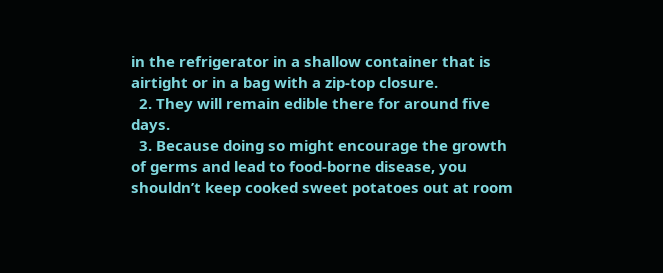in the refrigerator in a shallow container that is airtight or in a bag with a zip-top closure.
  2. They will remain edible there for around five days.
  3. Because doing so might encourage the growth of germs and lead to food-borne disease, you shouldn’t keep cooked sweet potatoes out at room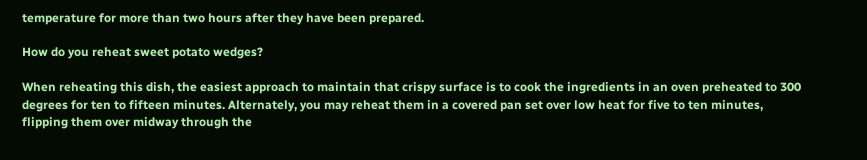temperature for more than two hours after they have been prepared.

How do you reheat sweet potato wedges?

When reheating this dish, the easiest approach to maintain that crispy surface is to cook the ingredients in an oven preheated to 300 degrees for ten to fifteen minutes. Alternately, you may reheat them in a covered pan set over low heat for five to ten minutes, flipping them over midway through the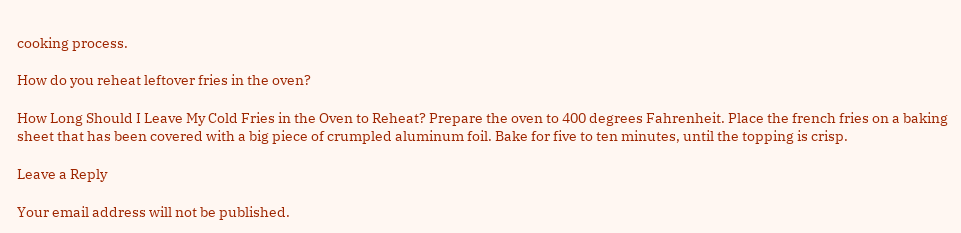cooking process.

How do you reheat leftover fries in the oven?

How Long Should I Leave My Cold Fries in the Oven to Reheat? Prepare the oven to 400 degrees Fahrenheit. Place the french fries on a baking sheet that has been covered with a big piece of crumpled aluminum foil. Bake for five to ten minutes, until the topping is crisp.

Leave a Reply

Your email address will not be published.